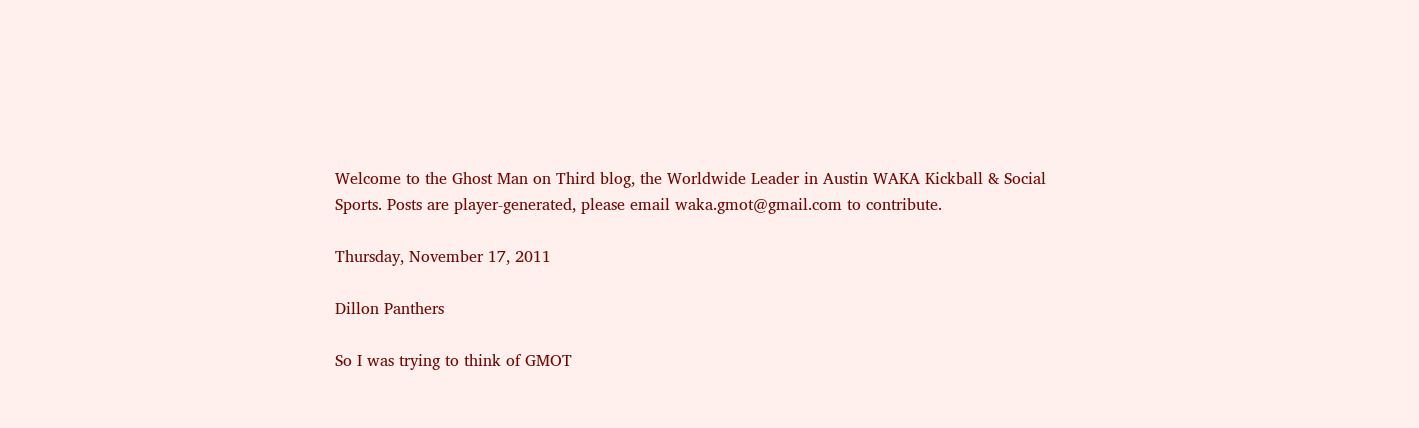Welcome to the Ghost Man on Third blog, the Worldwide Leader in Austin WAKA Kickball & Social Sports. Posts are player-generated, please email waka.gmot@gmail.com to contribute.

Thursday, November 17, 2011

Dillon Panthers

So I was trying to think of GMOT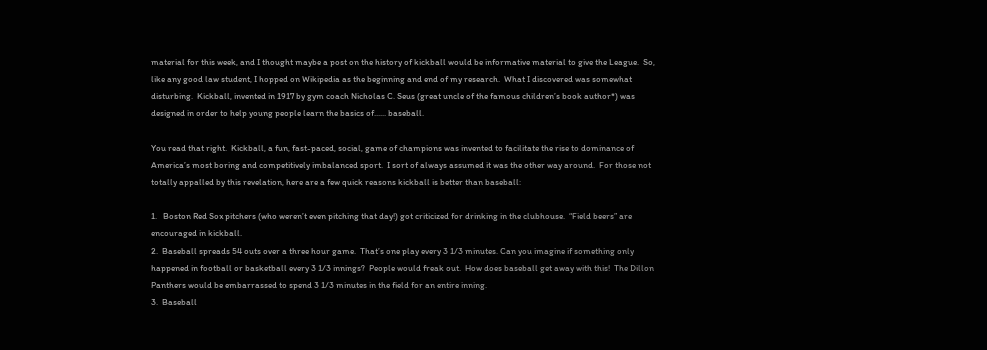material for this week, and I thought maybe a post on the history of kickball would be informative material to give the League.  So, like any good law student, I hopped on Wikipedia as the beginning and end of my research.  What I discovered was somewhat disturbing.  Kickball, invented in 1917 by gym coach Nicholas C. Seus (great uncle of the famous children’s book author*) was designed in order to help young people learn the basics of...... baseball.

You read that right.  Kickball, a fun, fast-paced, social, game of champions was invented to facilitate the rise to dominance of America’s most boring and competitively imbalanced sport.  I sort of always assumed it was the other way around.  For those not totally appalled by this revelation, here are a few quick reasons kickball is better than baseball:

1.   Boston Red Sox pitchers (who weren’t even pitching that day!) got criticized for drinking in the clubhouse.  “Field beers” are encouraged in kickball.
2.  Baseball spreads 54 outs over a three hour game.  That’s one play every 3 1/3 minutes. Can you imagine if something only happened in football or basketball every 3 1/3 innings?  People would freak out.  How does baseball get away with this!  The Dillon Panthers would be embarrassed to spend 3 1/3 minutes in the field for an entire inning.
3.  Baseball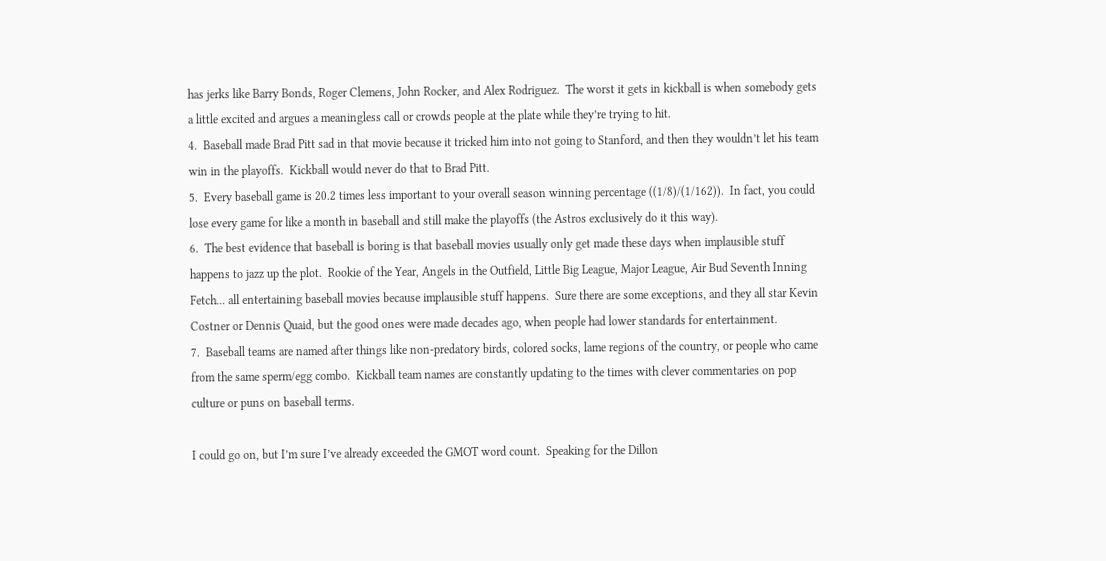has jerks like Barry Bonds, Roger Clemens, John Rocker, and Alex Rodriguez.  The worst it gets in kickball is when somebody gets a little excited and argues a meaningless call or crowds people at the plate while they’re trying to hit.
4.  Baseball made Brad Pitt sad in that movie because it tricked him into not going to Stanford, and then they wouldn’t let his team win in the playoffs.  Kickball would never do that to Brad Pitt.
5.  Every baseball game is 20.2 times less important to your overall season winning percentage ((1/8)/(1/162)).  In fact, you could lose every game for like a month in baseball and still make the playoffs (the Astros exclusively do it this way).
6.  The best evidence that baseball is boring is that baseball movies usually only get made these days when implausible stuff happens to jazz up the plot.  Rookie of the Year, Angels in the Outfield, Little Big League, Major League, Air Bud Seventh Inning Fetch... all entertaining baseball movies because implausible stuff happens.  Sure there are some exceptions, and they all star Kevin Costner or Dennis Quaid, but the good ones were made decades ago, when people had lower standards for entertainment.
7.  Baseball teams are named after things like non-predatory birds, colored socks, lame regions of the country, or people who came from the same sperm/egg combo.  Kickball team names are constantly updating to the times with clever commentaries on pop culture or puns on baseball terms.

I could go on, but I’m sure I’ve already exceeded the GMOT word count.  Speaking for the Dillon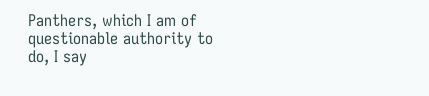Panthers, which I am of questionable authority to do, I say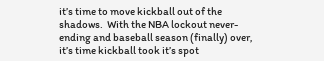it’s time to move kickball out of the shadows.  With the NBA lockout never-ending and baseball season (finally) over, it’s time kickball took it’s spot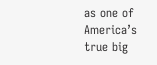as one of America’s true big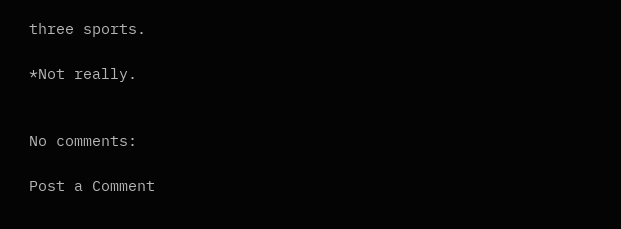three sports.

*Not really.


No comments:

Post a Comment